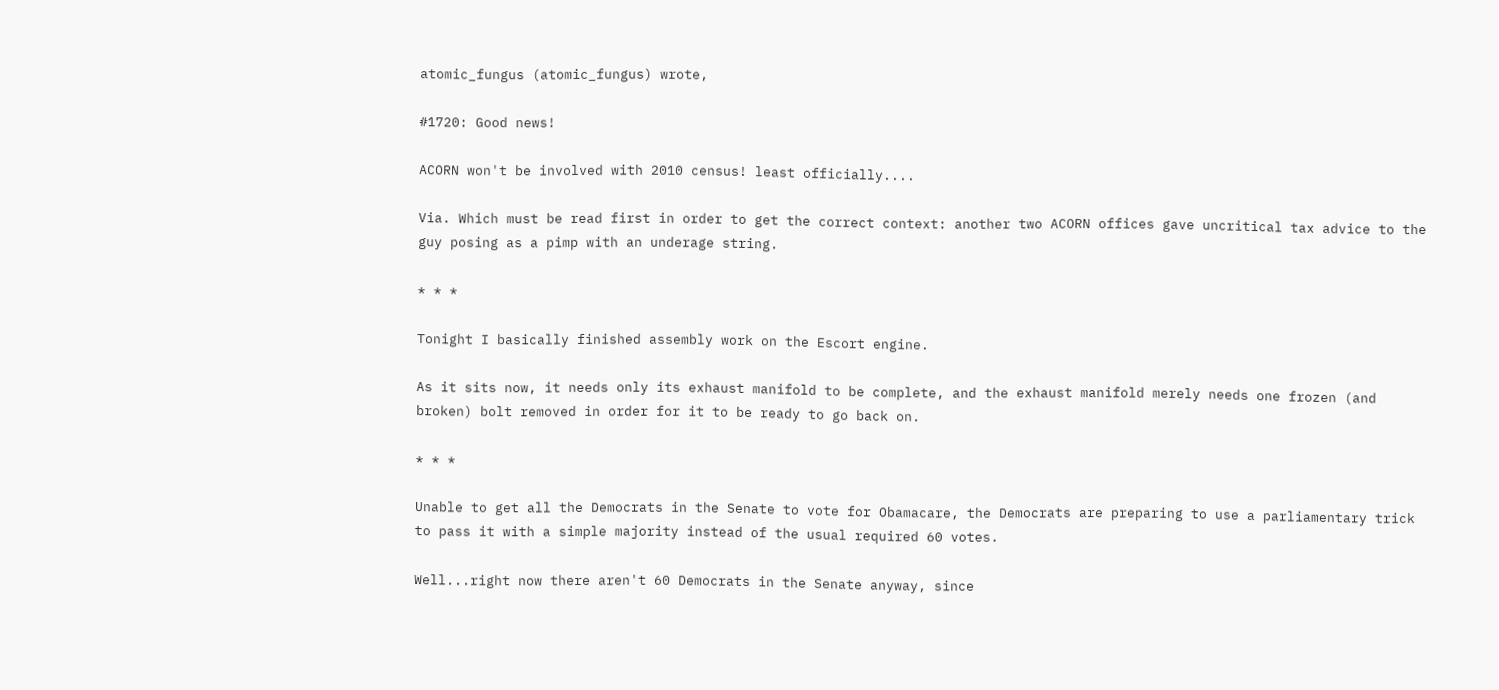atomic_fungus (atomic_fungus) wrote,

#1720: Good news!

ACORN won't be involved with 2010 census! least officially....

Via. Which must be read first in order to get the correct context: another two ACORN offices gave uncritical tax advice to the guy posing as a pimp with an underage string.

* * *

Tonight I basically finished assembly work on the Escort engine.

As it sits now, it needs only its exhaust manifold to be complete, and the exhaust manifold merely needs one frozen (and broken) bolt removed in order for it to be ready to go back on.

* * *

Unable to get all the Democrats in the Senate to vote for Obamacare, the Democrats are preparing to use a parliamentary trick to pass it with a simple majority instead of the usual required 60 votes.

Well...right now there aren't 60 Democrats in the Senate anyway, since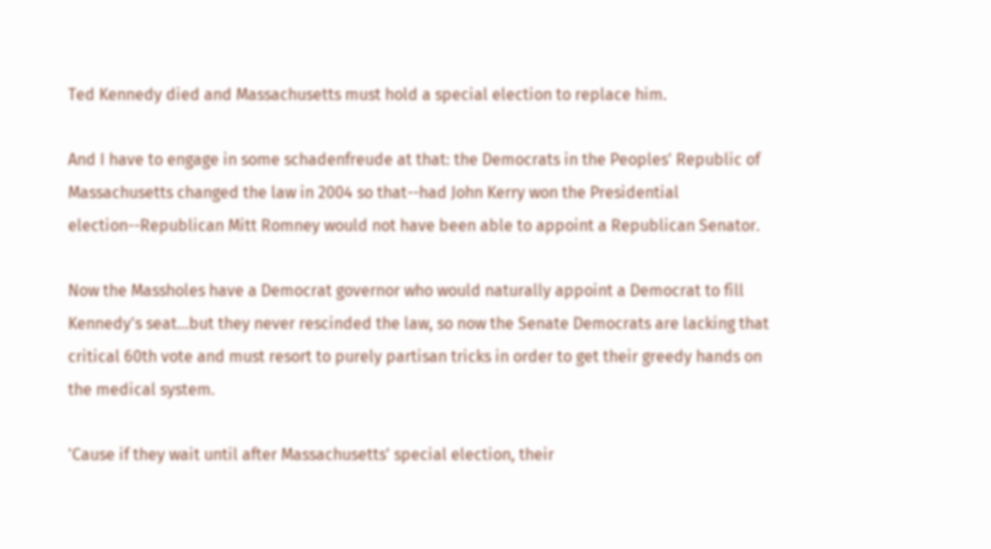Ted Kennedy died and Massachusetts must hold a special election to replace him.

And I have to engage in some schadenfreude at that: the Democrats in the Peoples' Republic of Massachusetts changed the law in 2004 so that--had John Kerry won the Presidential election--Republican Mitt Romney would not have been able to appoint a Republican Senator.

Now the Massholes have a Democrat governor who would naturally appoint a Democrat to fill Kennedy's seat...but they never rescinded the law, so now the Senate Democrats are lacking that critical 60th vote and must resort to purely partisan tricks in order to get their greedy hands on the medical system.

'Cause if they wait until after Massachusetts' special election, their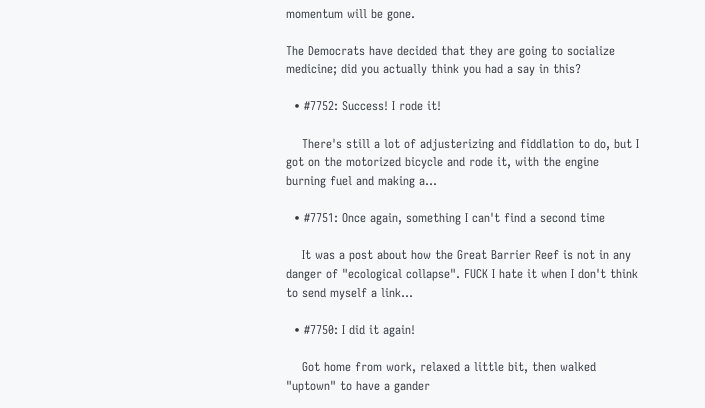momentum will be gone.

The Democrats have decided that they are going to socialize medicine; did you actually think you had a say in this?

  • #7752: Success! I rode it!

    There's still a lot of adjusterizing and fiddlation to do, but I got on the motorized bicycle and rode it, with the engine burning fuel and making a…

  • #7751: Once again, something I can't find a second time

    It was a post about how the Great Barrier Reef is not in any danger of "ecological collapse". FUCK I hate it when I don't think to send myself a link…

  • #7750: I did it again!

    Got home from work, relaxed a little bit, then walked "uptown" to have a gander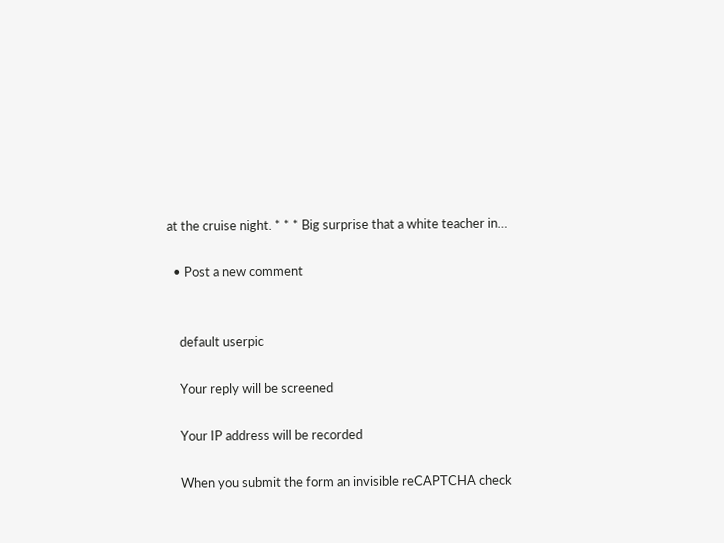at the cruise night. * * * Big surprise that a white teacher in…

  • Post a new comment


    default userpic

    Your reply will be screened

    Your IP address will be recorded

    When you submit the form an invisible reCAPTCHA check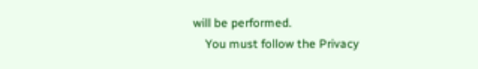will be performed.
    You must follow the Privacy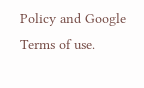Policy and Google Terms of use.